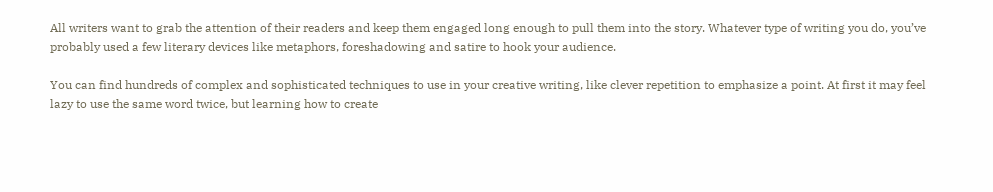All writers want to grab the attention of their readers and keep them engaged long enough to pull them into the story. Whatever type of writing you do, you’ve probably used a few literary devices like metaphors, foreshadowing and satire to hook your audience.

You can find hundreds of complex and sophisticated techniques to use in your creative writing, like clever repetition to emphasize a point. At first it may feel lazy to use the same word twice, but learning how to create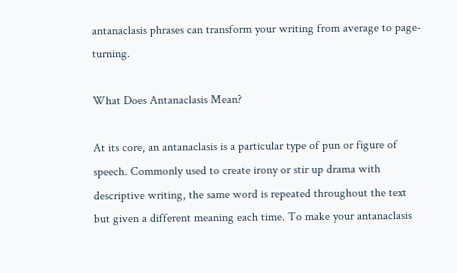antanaclasis phrases can transform your writing from average to page-turning.

What Does Antanaclasis Mean?

At its core, an antanaclasis is a particular type of pun or figure of speech. Commonly used to create irony or stir up drama with descriptive writing, the same word is repeated throughout the text but given a different meaning each time. To make your antanaclasis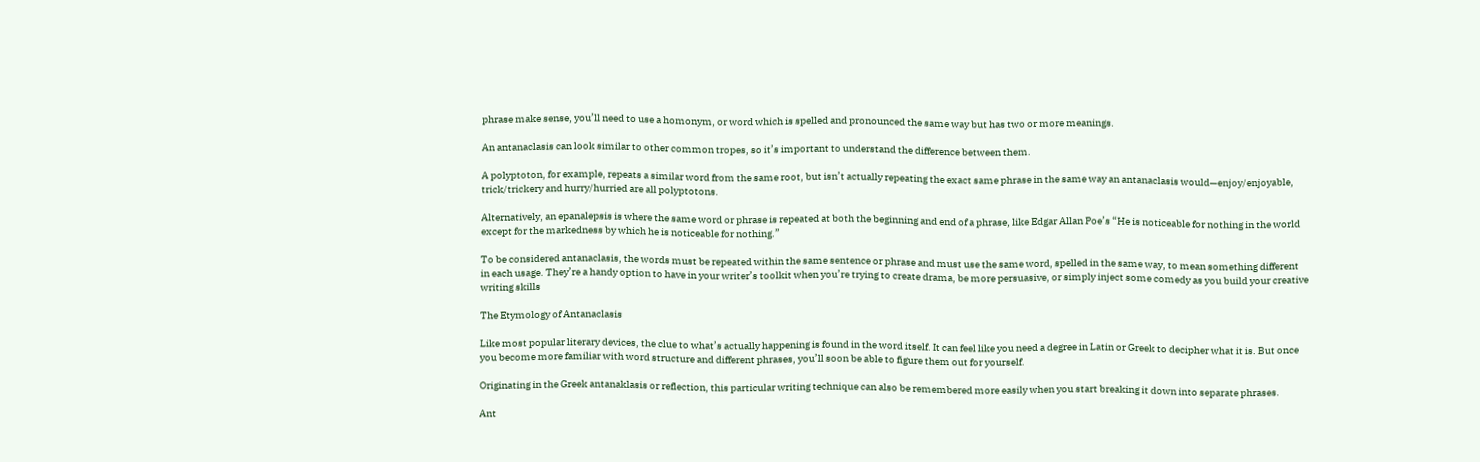phrase make sense, you’ll need to use a homonym, or word which is spelled and pronounced the same way but has two or more meanings.

An antanaclasis can look similar to other common tropes, so it’s important to understand the difference between them.

A polyptoton, for example, repeats a similar word from the same root, but isn’t actually repeating the exact same phrase in the same way an antanaclasis would—enjoy/enjoyable, trick/trickery and hurry/hurried are all polyptotons.

Alternatively, an epanalepsis is where the same word or phrase is repeated at both the beginning and end of a phrase, like Edgar Allan Poe’s “He is noticeable for nothing in the world except for the markedness by which he is noticeable for nothing.”

To be considered antanaclasis, the words must be repeated within the same sentence or phrase and must use the same word, spelled in the same way, to mean something different in each usage. They’re a handy option to have in your writer’s toolkit when you’re trying to create drama, be more persuasive, or simply inject some comedy as you build your creative writing skills

The Etymology of Antanaclasis

Like most popular literary devices, the clue to what’s actually happening is found in the word itself. It can feel like you need a degree in Latin or Greek to decipher what it is. But once you become more familiar with word structure and different phrases, you’ll soon be able to figure them out for yourself.

Originating in the Greek antanaklasis or reflection, this particular writing technique can also be remembered more easily when you start breaking it down into separate phrases.

Ant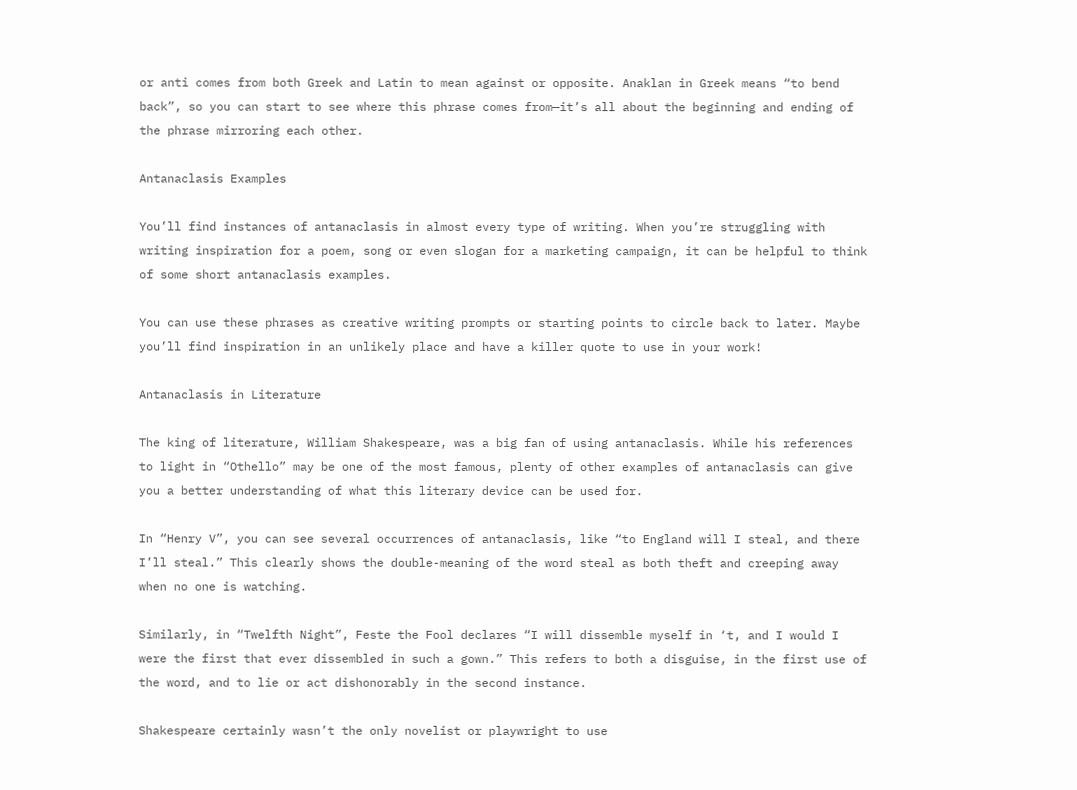or anti comes from both Greek and Latin to mean against or opposite. Anaklan in Greek means “to bend back”, so you can start to see where this phrase comes from—it’s all about the beginning and ending of the phrase mirroring each other.

Antanaclasis Examples

You’ll find instances of antanaclasis in almost every type of writing. When you’re struggling with writing inspiration for a poem, song or even slogan for a marketing campaign, it can be helpful to think of some short antanaclasis examples.

You can use these phrases as creative writing prompts or starting points to circle back to later. Maybe you’ll find inspiration in an unlikely place and have a killer quote to use in your work!

Antanaclasis in Literature

The king of literature, William Shakespeare, was a big fan of using antanaclasis. While his references to light in “Othello” may be one of the most famous, plenty of other examples of antanaclasis can give you a better understanding of what this literary device can be used for.

In “Henry V”, you can see several occurrences of antanaclasis, like “to England will I steal, and there I’ll steal.” This clearly shows the double-meaning of the word steal as both theft and creeping away when no one is watching.

Similarly, in “Twelfth Night”, Feste the Fool declares “I will dissemble myself in ‘t, and I would I were the first that ever dissembled in such a gown.” This refers to both a disguise, in the first use of the word, and to lie or act dishonorably in the second instance.

Shakespeare certainly wasn’t the only novelist or playwright to use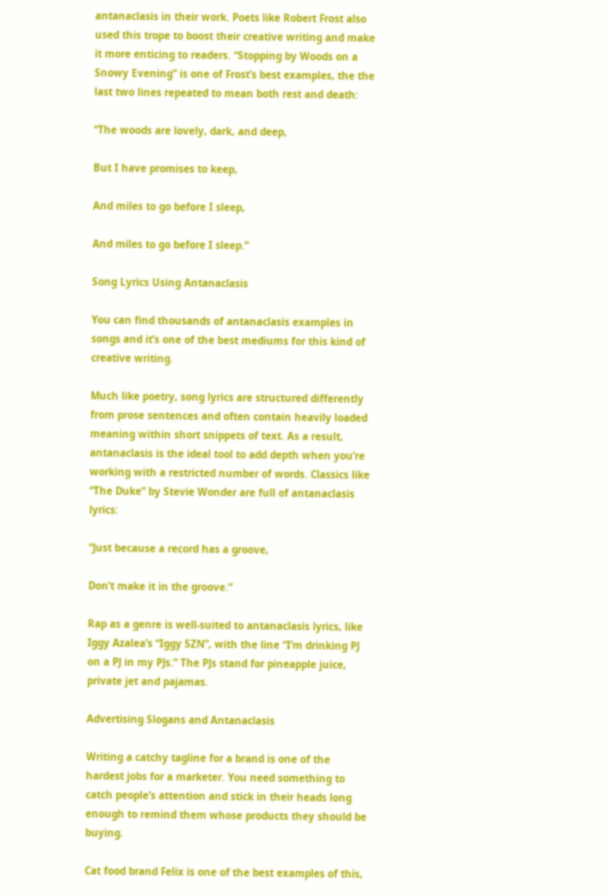antanaclasis in their work. Poets like Robert Frost also used this trope to boost their creative writing and make it more enticing to readers. “Stopping by Woods on a Snowy Evening” is one of Frost’s best examples, the the last two lines repeated to mean both rest and death:

“The woods are lovely, dark, and deep,

But I have promises to keep,

And miles to go before I sleep,

And miles to go before I sleep.”

Song Lyrics Using Antanaclasis

You can find thousands of antanaclasis examples in songs and it’s one of the best mediums for this kind of creative writing.

Much like poetry, song lyrics are structured differently from prose sentences and often contain heavily loaded meaning within short snippets of text. As a result, antanaclasis is the ideal tool to add depth when you’re working with a restricted number of words. Classics like “The Duke” by Stevie Wonder are full of antanaclasis lyrics:

“Just because a record has a groove,

Don’t make it in the groove.”

Rap as a genre is well-suited to antanaclasis lyrics, like Iggy Azalea’s “Iggy SZN”, with the line “I’m drinking PJ on a PJ in my PJs.” The PJs stand for pineapple juice, private jet and pajamas.

Advertising Slogans and Antanaclasis

Writing a catchy tagline for a brand is one of the hardest jobs for a marketer. You need something to catch people’s attention and stick in their heads long enough to remind them whose products they should be buying.

Cat food brand Felix is one of the best examples of this,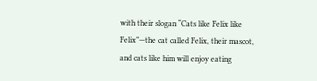with their slogan “Cats like Felix like Felix”—the cat called Felix, their mascot, and cats like him will enjoy eating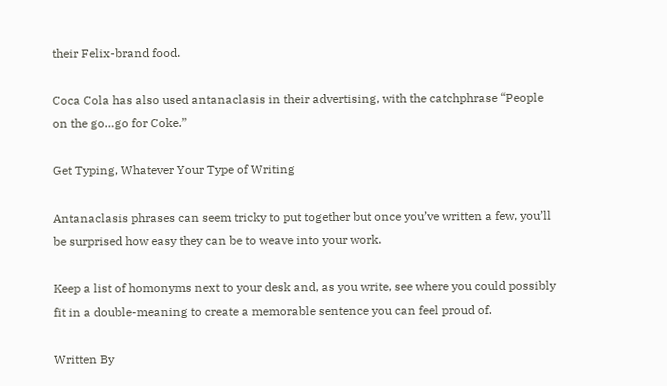their Felix-brand food.

Coca Cola has also used antanaclasis in their advertising, with the catchphrase “People on the go…go for Coke.”

Get Typing, Whatever Your Type of Writing

Antanaclasis phrases can seem tricky to put together but once you’ve written a few, you’ll be surprised how easy they can be to weave into your work.

Keep a list of homonyms next to your desk and, as you write, see where you could possibly fit in a double-meaning to create a memorable sentence you can feel proud of.

Written By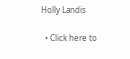Holly Landis

  • Click here to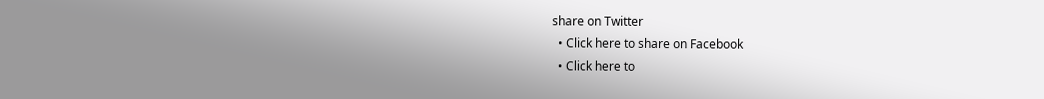share on Twitter
  • Click here to share on Facebook
  • Click here to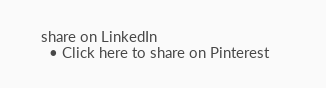share on LinkedIn
  • Click here to share on Pinterest